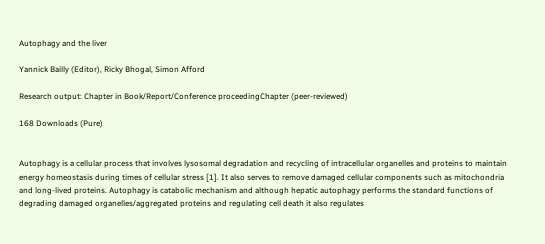Autophagy and the liver

Yannick Bailly (Editor), Ricky Bhogal, Simon Afford

Research output: Chapter in Book/Report/Conference proceedingChapter (peer-reviewed)

168 Downloads (Pure)


Autophagy is a cellular process that involves lysosomal degradation and recycling of intracellular organelles and proteins to maintain energy homeostasis during times of cellular stress [1]. It also serves to remove damaged cellular components such as mitochondria and long-lived proteins. Autophagy is catabolic mechanism and although hepatic autophagy performs the standard functions of degrading damaged organelles/aggregated proteins and regulating cell death it also regulates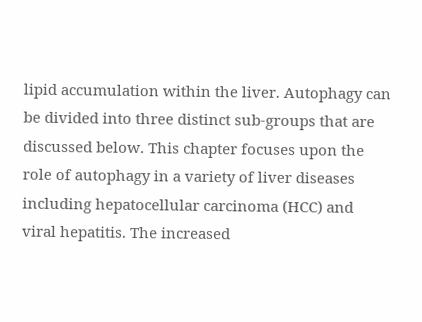lipid accumulation within the liver. Autophagy can be divided into three distinct sub-groups that are discussed below. This chapter focuses upon the role of autophagy in a variety of liver diseases including hepatocellular carcinoma (HCC) and viral hepatitis. The increased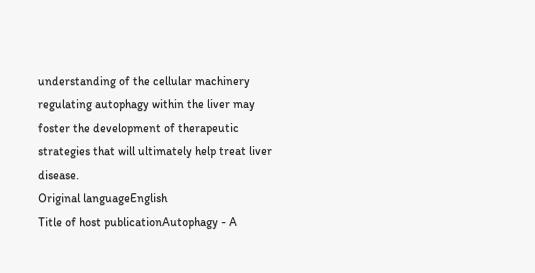understanding of the cellular machinery regulating autophagy within the liver may foster the development of therapeutic strategies that will ultimately help treat liver disease.
Original languageEnglish
Title of host publicationAutophagy - A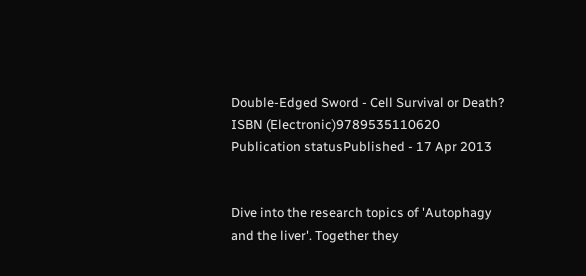Double-Edged Sword - Cell Survival or Death?
ISBN (Electronic)9789535110620
Publication statusPublished - 17 Apr 2013


Dive into the research topics of 'Autophagy and the liver'. Together they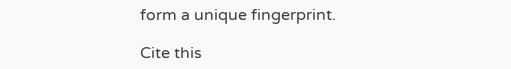form a unique fingerprint.

Cite this